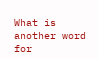What is another word for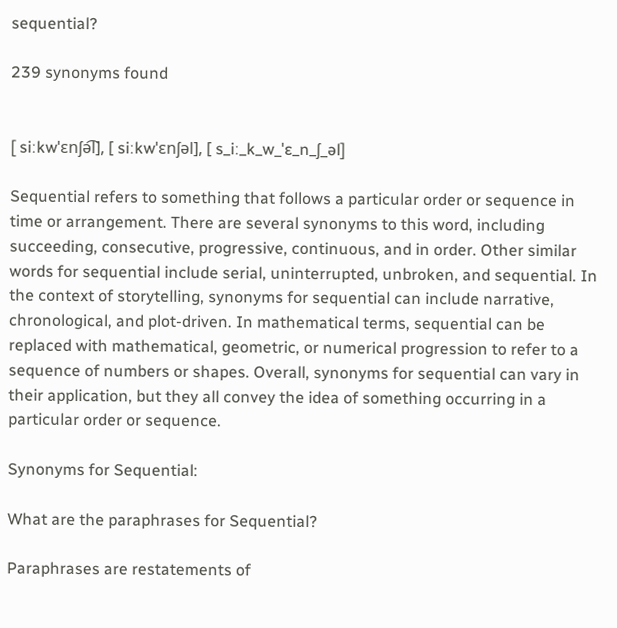sequential?

239 synonyms found


[ siːkwˈɛnʃə͡l], [ siːkwˈɛnʃəl], [ s_iː_k_w_ˈɛ_n_ʃ_əl]

Sequential refers to something that follows a particular order or sequence in time or arrangement. There are several synonyms to this word, including succeeding, consecutive, progressive, continuous, and in order. Other similar words for sequential include serial, uninterrupted, unbroken, and sequential. In the context of storytelling, synonyms for sequential can include narrative, chronological, and plot-driven. In mathematical terms, sequential can be replaced with mathematical, geometric, or numerical progression to refer to a sequence of numbers or shapes. Overall, synonyms for sequential can vary in their application, but they all convey the idea of something occurring in a particular order or sequence.

Synonyms for Sequential:

What are the paraphrases for Sequential?

Paraphrases are restatements of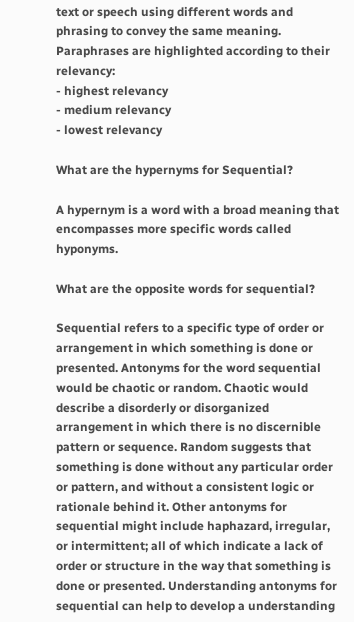text or speech using different words and phrasing to convey the same meaning.
Paraphrases are highlighted according to their relevancy:
- highest relevancy
- medium relevancy
- lowest relevancy

What are the hypernyms for Sequential?

A hypernym is a word with a broad meaning that encompasses more specific words called hyponyms.

What are the opposite words for sequential?

Sequential refers to a specific type of order or arrangement in which something is done or presented. Antonyms for the word sequential would be chaotic or random. Chaotic would describe a disorderly or disorganized arrangement in which there is no discernible pattern or sequence. Random suggests that something is done without any particular order or pattern, and without a consistent logic or rationale behind it. Other antonyms for sequential might include haphazard, irregular, or intermittent; all of which indicate a lack of order or structure in the way that something is done or presented. Understanding antonyms for sequential can help to develop a understanding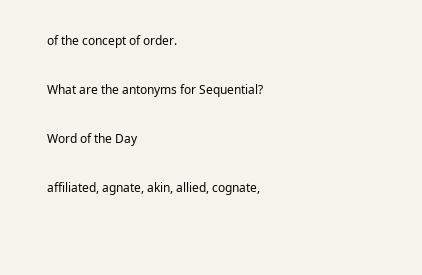of the concept of order.

What are the antonyms for Sequential?

Word of the Day

affiliated, agnate, akin, allied, cognate,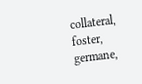collateral, foster, germane,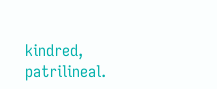kindred, patrilineal.